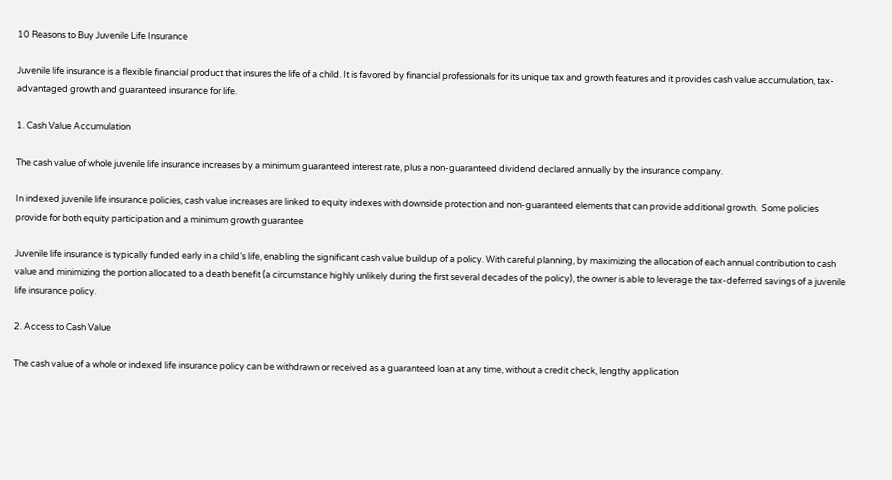10 Reasons to Buy Juvenile Life Insurance

Juvenile life insurance is a flexible financial product that insures the life of a child. It is favored by financial professionals for its unique tax and growth features and it provides cash value accumulation, tax-advantaged growth and guaranteed insurance for life.

1. Cash Value Accumulation

The cash value of whole juvenile life insurance increases by a minimum guaranteed interest rate, plus a non-guaranteed dividend declared annually by the insurance company.

In indexed juvenile life insurance policies, cash value increases are linked to equity indexes with downside protection and non-guaranteed elements that can provide additional growth.  Some policies provide for both equity participation and a minimum growth guarantee

Juvenile life insurance is typically funded early in a child’s life, enabling the significant cash value buildup of a policy. With careful planning, by maximizing the allocation of each annual contribution to cash value and minimizing the portion allocated to a death benefit (a circumstance highly unlikely during the first several decades of the policy), the owner is able to leverage the tax-deferred savings of a juvenile life insurance policy.

2. Access to Cash Value

The cash value of a whole or indexed life insurance policy can be withdrawn or received as a guaranteed loan at any time, without a credit check, lengthy application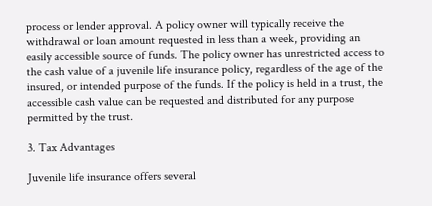process or lender approval. A policy owner will typically receive the withdrawal or loan amount requested in less than a week, providing an easily accessible source of funds. The policy owner has unrestricted access to the cash value of a juvenile life insurance policy, regardless of the age of the insured, or intended purpose of the funds. If the policy is held in a trust, the accessible cash value can be requested and distributed for any purpose permitted by the trust.

3. Tax Advantages

Juvenile life insurance offers several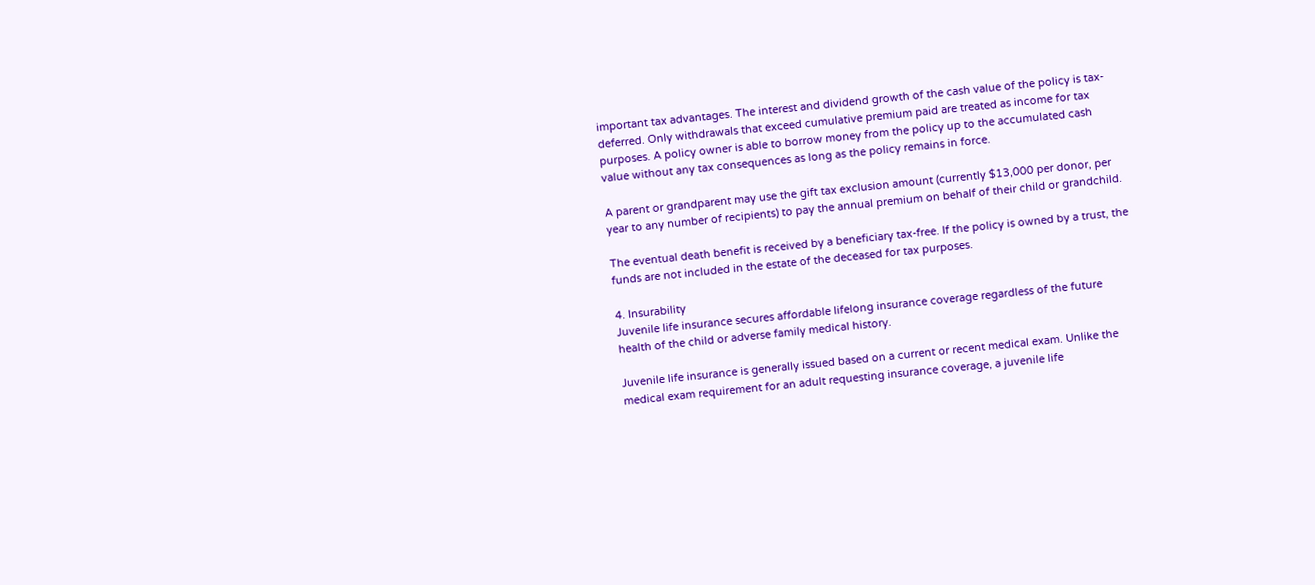important tax advantages. The interest and dividend growth of the cash value of the policy is tax-deferred. Only withdrawals that exceed cumulative premium paid are treated as income for tax purposes. A policy owner is able to borrow money from the policy up to the accumulated cash value without any tax consequences as long as the policy remains in force.

A parent or grandparent may use the gift tax exclusion amount (currently $13,000 per donor, per year to any number of recipients) to pay the annual premium on behalf of their child or grandchild.

The eventual death benefit is received by a beneficiary tax-free. If the policy is owned by a trust, the funds are not included in the estate of the deceased for tax purposes.

4. Insurability
Juvenile life insurance secures affordable lifelong insurance coverage regardless of the future health of the child or adverse family medical history.

Juvenile life insurance is generally issued based on a current or recent medical exam. Unlike the medical exam requirement for an adult requesting insurance coverage, a juvenile life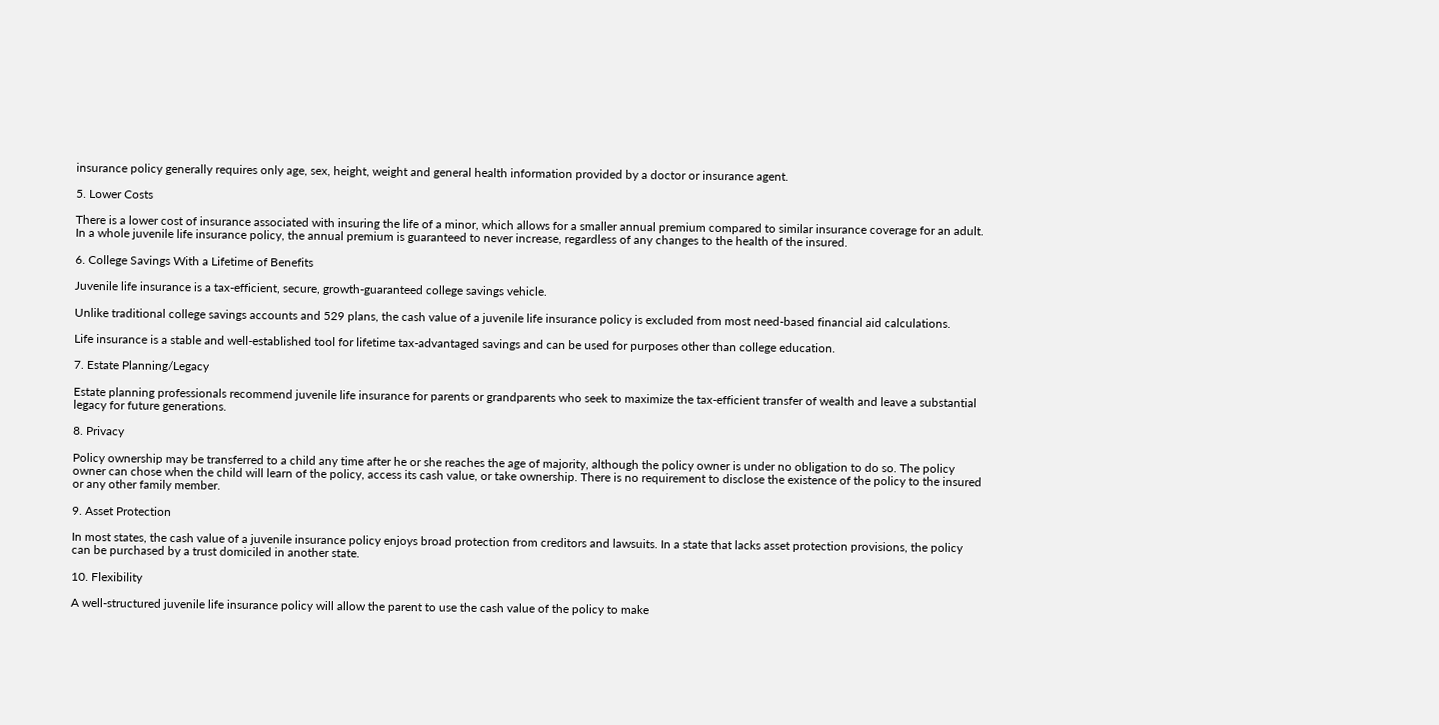insurance policy generally requires only age, sex, height, weight and general health information provided by a doctor or insurance agent.

5. Lower Costs

There is a lower cost of insurance associated with insuring the life of a minor, which allows for a smaller annual premium compared to similar insurance coverage for an adult. In a whole juvenile life insurance policy, the annual premium is guaranteed to never increase, regardless of any changes to the health of the insured.

6. College Savings With a Lifetime of Benefits

Juvenile life insurance is a tax-efficient, secure, growth-guaranteed college savings vehicle.

Unlike traditional college savings accounts and 529 plans, the cash value of a juvenile life insurance policy is excluded from most need-based financial aid calculations.

Life insurance is a stable and well-established tool for lifetime tax-advantaged savings and can be used for purposes other than college education.

7. Estate Planning/Legacy

Estate planning professionals recommend juvenile life insurance for parents or grandparents who seek to maximize the tax-efficient transfer of wealth and leave a substantial legacy for future generations.

8. Privacy

Policy ownership may be transferred to a child any time after he or she reaches the age of majority, although the policy owner is under no obligation to do so. The policy owner can chose when the child will learn of the policy, access its cash value, or take ownership. There is no requirement to disclose the existence of the policy to the insured or any other family member.

9. Asset Protection

In most states, the cash value of a juvenile insurance policy enjoys broad protection from creditors and lawsuits. In a state that lacks asset protection provisions, the policy can be purchased by a trust domiciled in another state.

10. Flexibility

A well-structured juvenile life insurance policy will allow the parent to use the cash value of the policy to make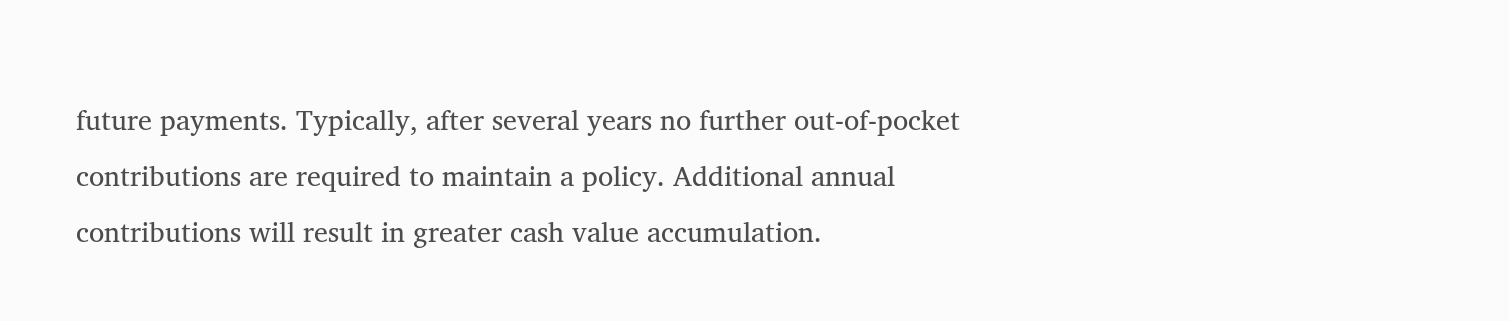future payments. Typically, after several years no further out-of-pocket contributions are required to maintain a policy. Additional annual contributions will result in greater cash value accumulation.